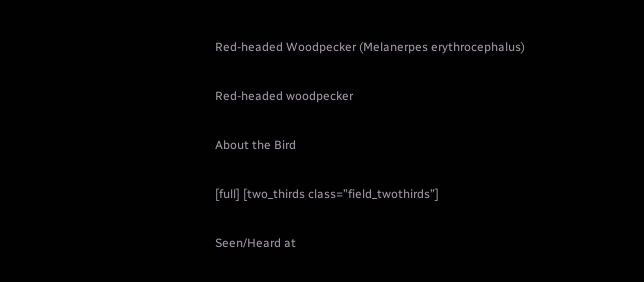Red-headed Woodpecker (Melanerpes erythrocephalus)

Red-headed woodpecker

About the Bird

[full] [two_thirds class=”field_twothirds”]

Seen/Heard at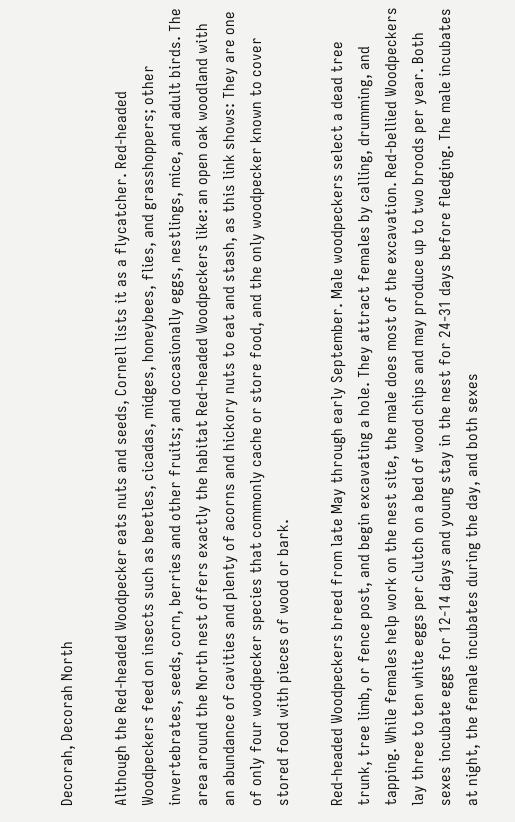Decorah, Decorah North

Although the Red-headed Woodpecker eats nuts and seeds, Cornell lists it as a flycatcher. Red-headed Woodpeckers feed on insects such as beetles, cicadas, midges, honeybees, flies, and grasshoppers; other invertebrates, seeds, corn, berries and other fruits; and occasionally eggs, nestlings, mice, and adult birds. The area around the North nest offers exactly the habitat Red-headed Woodpeckers like: an open oak woodland with an abundance of cavities and plenty of acorns and hickory nuts to eat and stash, as this link shows: They are one of only four woodpecker species that commonly cache or store food, and the only woodpecker known to cover stored food with pieces of wood or bark.

Red-headed Woodpeckers breed from late May through early September. Male woodpeckers select a dead tree trunk, tree limb, or fence post, and begin excavating a hole. They attract females by calling, drumming, and tapping. While females help work on the nest site, the male does most of the excavation. Red-bellied Woodpeckers lay three to ten white eggs per clutch on a bed of wood chips and may produce up to two broods per year. Both sexes incubate eggs for 12-14 days and young stay in the nest for 24-31 days before fledging. The male incubates at night, the female incubates during the day, and both sexes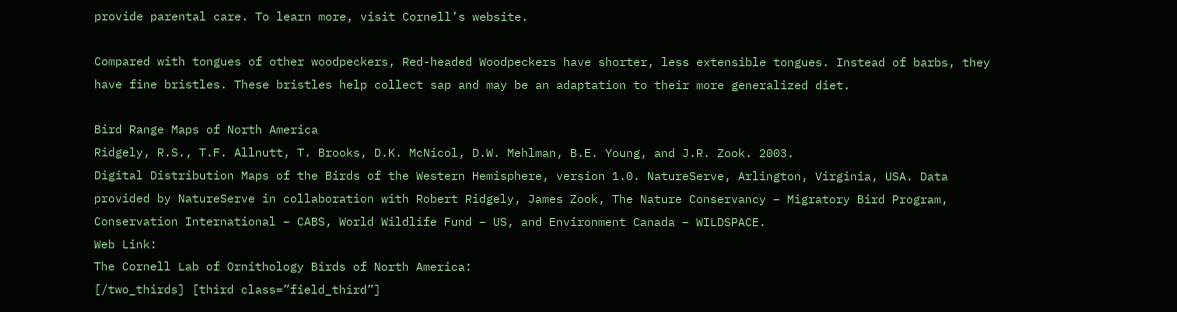provide parental care. To learn more, visit Cornell’s website.

Compared with tongues of other woodpeckers, Red-headed Woodpeckers have shorter, less extensible tongues. Instead of barbs, they have fine bristles. These bristles help collect sap and may be an adaptation to their more generalized diet.

Bird Range Maps of North America
Ridgely, R.S., T.F. Allnutt, T. Brooks, D.K. McNicol, D.W. Mehlman, B.E. Young, and J.R. Zook. 2003.
Digital Distribution Maps of the Birds of the Western Hemisphere, version 1.0. NatureServe, Arlington, Virginia, USA. Data provided by NatureServe in collaboration with Robert Ridgely, James Zook, The Nature Conservancy – Migratory Bird Program, Conservation International – CABS, World Wildlife Fund – US, and Environment Canada – WILDSPACE.
Web Link:
The Cornell Lab of Ornithology Birds of North America:
[/two_thirds] [third class=”field_third”]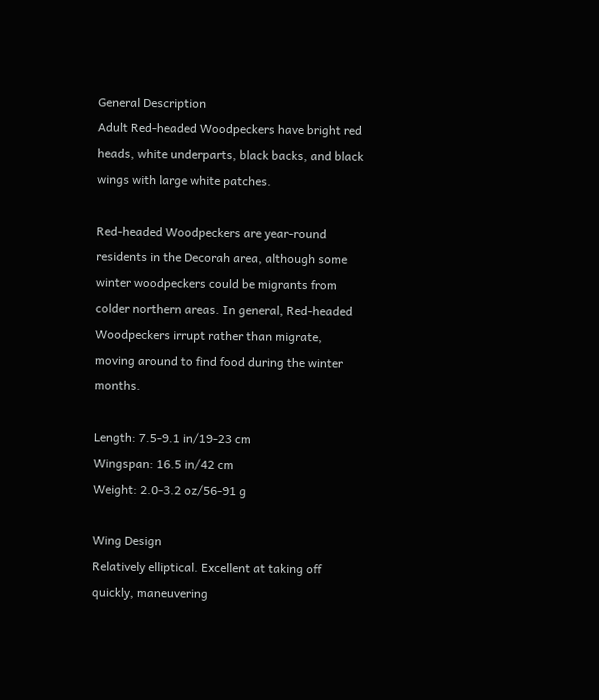General Description
Adult Red-headed Woodpeckers have bright red heads, white underparts, black backs, and black wings with large white patches.

Red-headed Woodpeckers are year-round residents in the Decorah area, although some winter woodpeckers could be migrants from colder northern areas. In general, Red-headed Woodpeckers irrupt rather than migrate, moving around to find food during the winter months.

Length: 7.5-9.1 in/19-23 cm
Wingspan: 16.5 in/42 cm
Weight: 2.0-3.2 oz/56-91 g

Wing Design
Relatively elliptical. Excellent at taking off quickly, maneuvering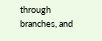through branches, and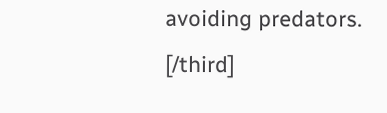avoiding predators.
[/third]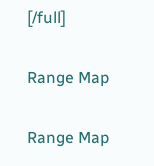[/full]

Range Map

Range Map